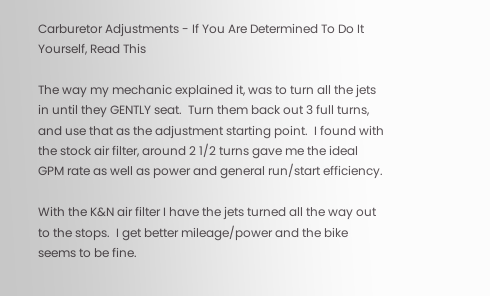Carburetor Adjustments - If You Are Determined To Do It Yourself, Read This

The way my mechanic explained it, was to turn all the jets in until they GENTLY seat.  Turn them back out 3 full turns, and use that as the adjustment starting point.  I found with the stock air filter, around 2 1/2 turns gave me the ideal GPM rate as well as power and general run/start efficiency.

With the K&N air filter I have the jets turned all the way out to the stops.  I get better mileage/power and the bike seems to be fine.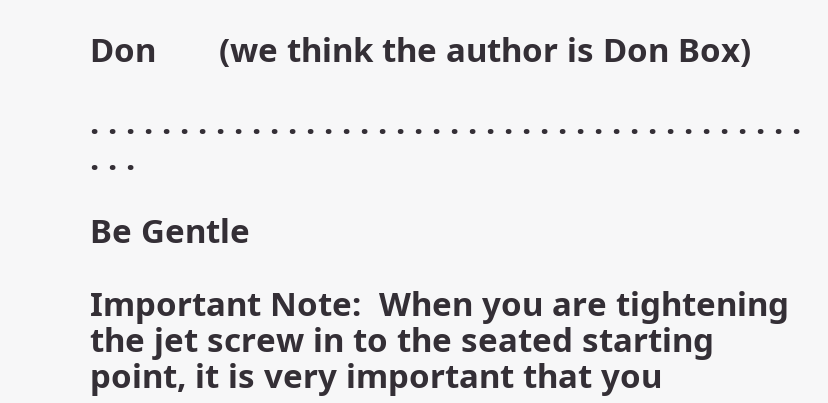Don       (we think the author is Don Box)

. . . . . . . . . . . . . . . . . . . . . . . . . . . . . . . . . . . . . . . . . . .

Be Gentle

Important Note:  When you are tightening the jet screw in to the seated starting point, it is very important that you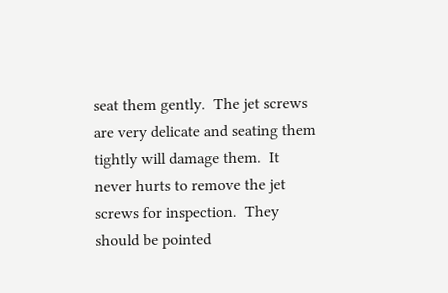seat them gently.  The jet screws are very delicate and seating them tightly will damage them.  It never hurts to remove the jet screws for inspection.  They should be pointed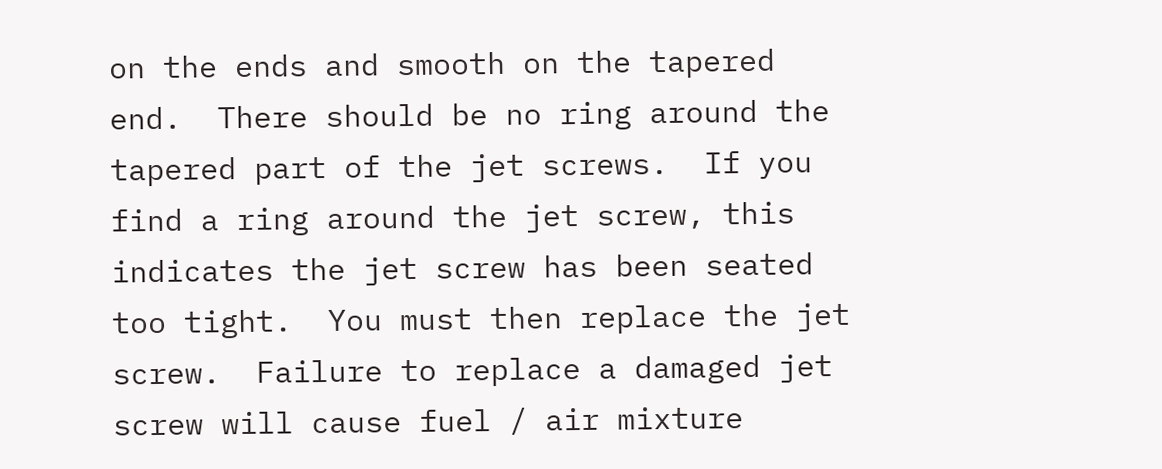on the ends and smooth on the tapered end.  There should be no ring around the tapered part of the jet screws.  If you find a ring around the jet screw, this indicates the jet screw has been seated too tight.  You must then replace the jet screw.  Failure to replace a damaged jet screw will cause fuel / air mixture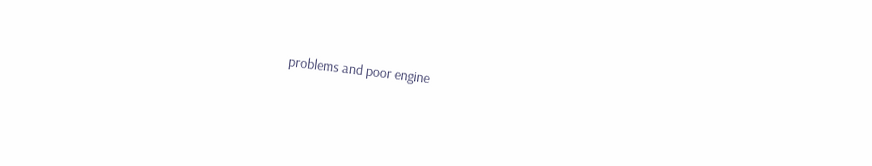problems and poor engine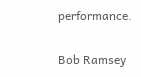performance.

Bob Ramsey